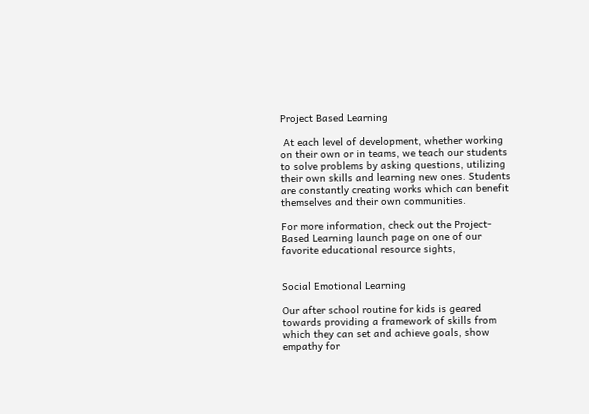Project Based Learning

 At each level of development, whether working on their own or in teams, we teach our students to solve problems by asking questions, utilizing their own skills and learning new ones. Students are constantly creating works which can benefit themselves and their own communities.

For more information, check out the Project-Based Learning launch page on one of our favorite educational resource sights,


Social Emotional Learning

Our after school routine for kids is geared towards providing a framework of skills from which they can set and achieve goals, show empathy for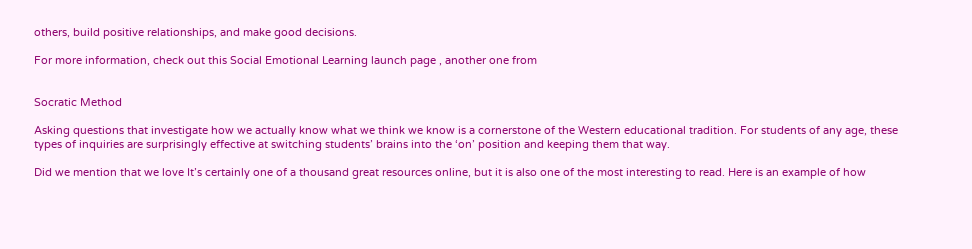others, build positive relationships, and make good decisions.

For more information, check out this Social Emotional Learning launch page , another one from


Socratic Method

Asking questions that investigate how we actually know what we think we know is a cornerstone of the Western educational tradition. For students of any age, these types of inquiries are surprisingly effective at switching students’ brains into the ‘on’ position and keeping them that way.

Did we mention that we love It’s certainly one of a thousand great resources online, but it is also one of the most interesting to read. Here is an example of how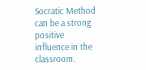Socratic Method can be a strong positive influence in the classroom.